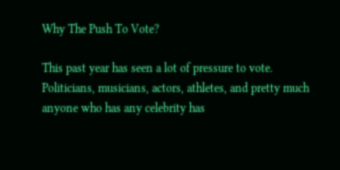Why The Push To Vote?

This past year has seen a lot of pressure to vote. Politicians, musicians, actors, athletes, and pretty much anyone who has any celebrity has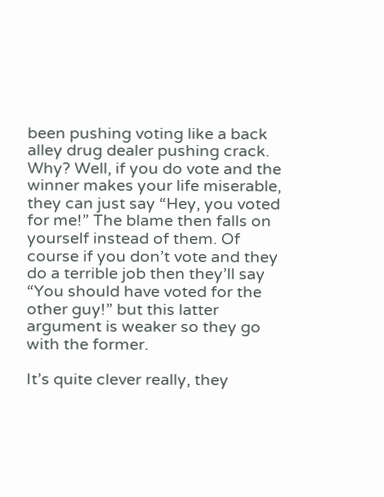been pushing voting like a back alley drug dealer pushing crack. Why? Well, if you do vote and the winner makes your life miserable, they can just say “Hey, you voted for me!” The blame then falls on yourself instead of them. Of course if you don’t vote and they do a terrible job then they’ll say “You should have voted for the other guy!” but this latter argument is weaker so they go with the former.

It’s quite clever really, they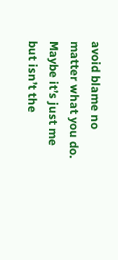avoid blame no matter what you do. Maybe it’s just me but isn’t the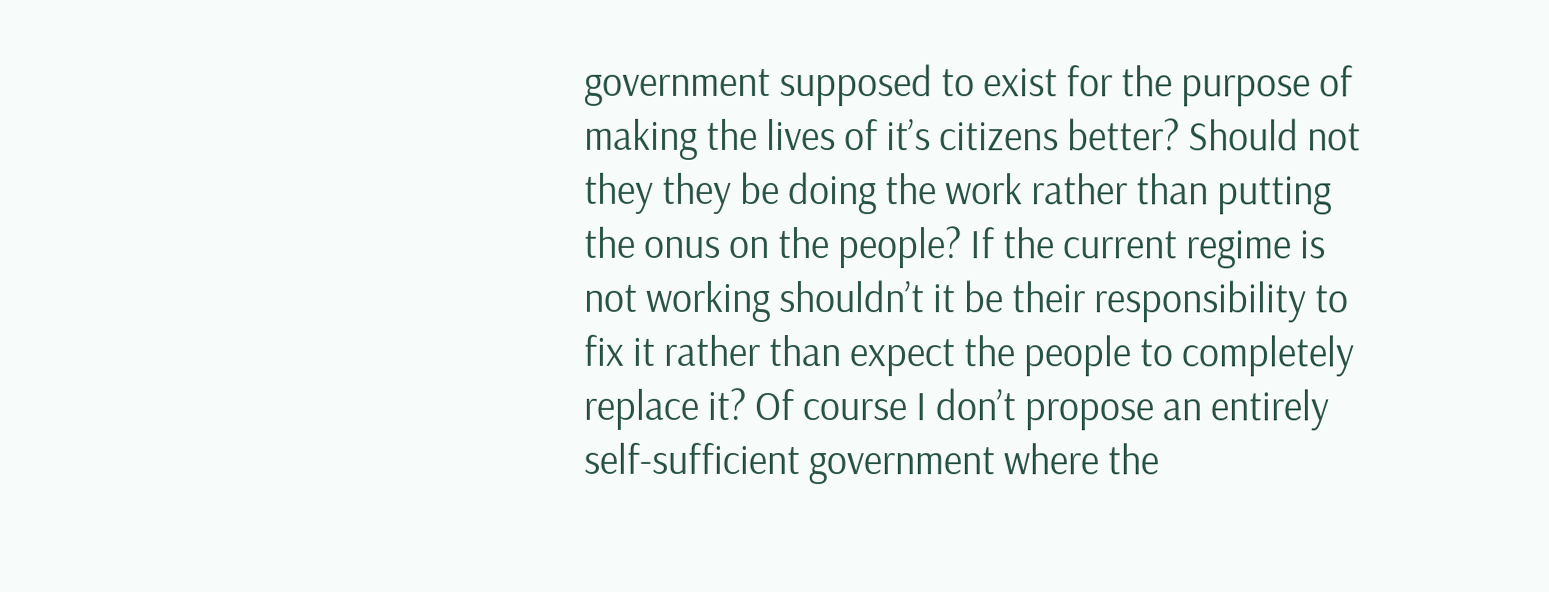government supposed to exist for the purpose of making the lives of it’s citizens better? Should not they they be doing the work rather than putting the onus on the people? If the current regime is not working shouldn’t it be their responsibility to fix it rather than expect the people to completely replace it? Of course I don’t propose an entirely self-sufficient government where the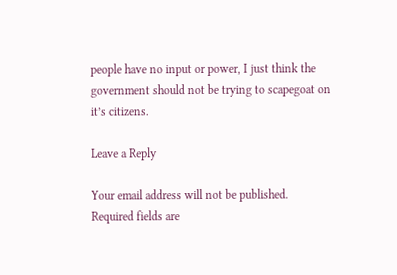people have no input or power, I just think the government should not be trying to scapegoat on it’s citizens.

Leave a Reply

Your email address will not be published. Required fields are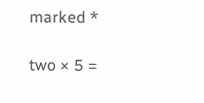marked *

two × 5 =